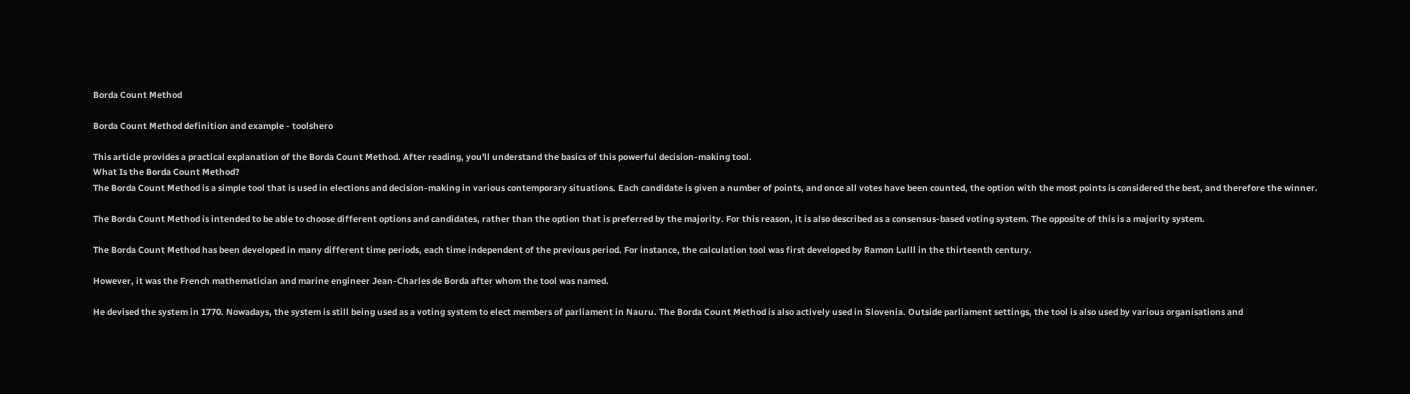Borda Count Method

Borda Count Method definition and example - toolshero

This article provides a practical explanation of the Borda Count Method. After reading, you'll understand the basics of this powerful decision-making tool.
What Is the Borda Count Method?
The Borda Count Method is a simple tool that is used in elections and decision-making in various contemporary situations. Each candidate is given a number of points, and once all votes have been counted, the option with the most points is considered the best, and therefore the winner.

The Borda Count Method is intended to be able to choose different options and candidates, rather than the option that is preferred by the majority. For this reason, it is also described as a consensus-based voting system. The opposite of this is a majority system.

The Borda Count Method has been developed in many different time periods, each time independent of the previous period. For instance, the calculation tool was first developed by Ramon Lulll in the thirteenth century.

However, it was the French mathematician and marine engineer Jean-Charles de Borda after whom the tool was named.

He devised the system in 1770. Nowadays, the system is still being used as a voting system to elect members of parliament in Nauru. The Borda Count Method is also actively used in Slovenia. Outside parliament settings, the tool is also used by various organisations and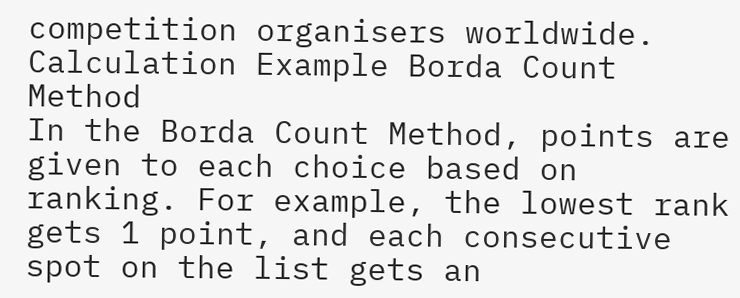competition organisers worldwide.
Calculation Example Borda Count Method
In the Borda Count Method, points are given to each choice based on ranking. For example, the lowest rank gets 1 point, and each consecutive spot on the list gets an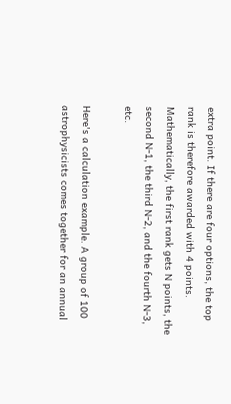extra point. If there are four options, the top rank is therefore awarded with 4 points. Mathematically, the first rank gets N points, the second N-1, the third N-2, and the fourth N-3, etc.

Here's a calculation example. A group of 100 astrophysicists comes together for an annual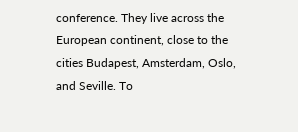conference. They live across the European continent, close to the cities Budapest, Amsterdam, Oslo, and Seville. To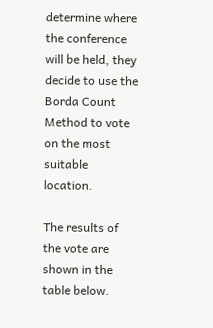determine where the conference will be held, they decide to use the Borda Count Method to vote on the most suitable location.

The results of the vote are shown in the table below.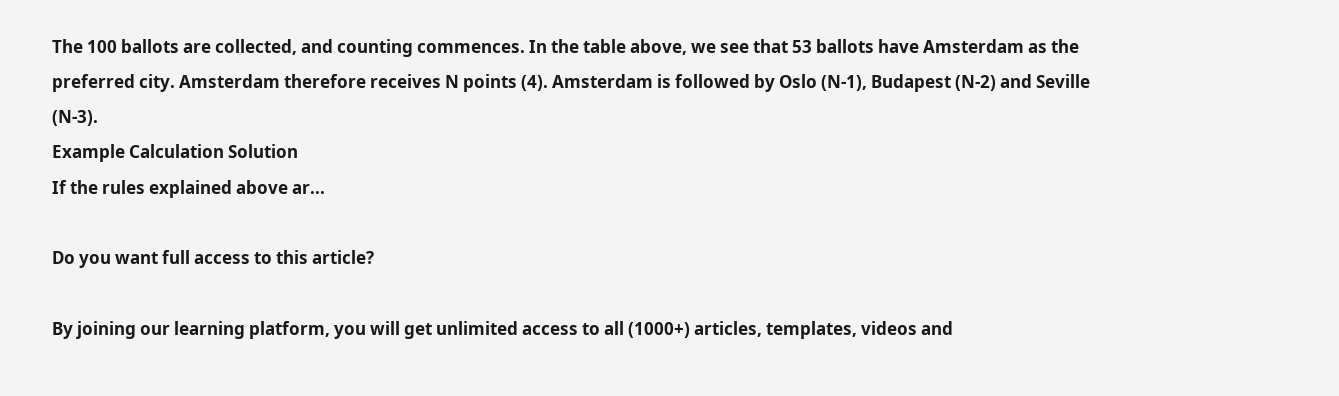The 100 ballots are collected, and counting commences. In the table above, we see that 53 ballots have Amsterdam as the preferred city. Amsterdam therefore receives N points (4). Amsterdam is followed by Oslo (N-1), Budapest (N-2) and Seville (N-3).
Example Calculation Solution
If the rules explained above ar...

Do you want full access to this article?

By joining our learning platform, you will get unlimited access to all (1000+) articles, templates, videos and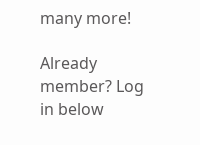many more!

Already member? Log in below